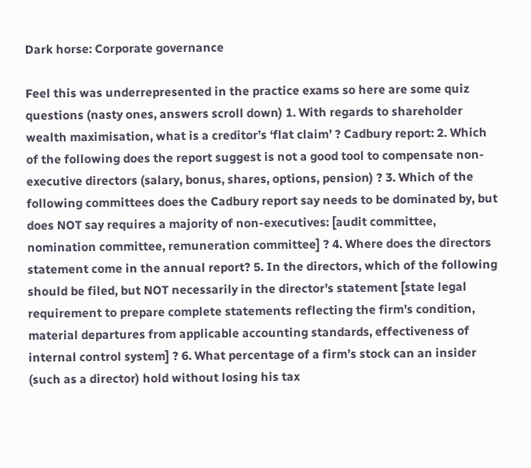Dark horse: Corporate governance

Feel this was underrepresented in the practice exams so here are some quiz questions (nasty ones, answers scroll down) 1. With regards to shareholder wealth maximisation, what is a creditor’s ‘flat claim’ ? Cadbury report: 2. Which of the following does the report suggest is not a good tool to compensate non-executive directors (salary, bonus, shares, options, pension) ? 3. Which of the following committees does the Cadbury report say needs to be dominated by, but does NOT say requires a majority of non-executives: [audit committee, nomination committee, remuneration committee] ? 4. Where does the directors statement come in the annual report? 5. In the directors, which of the following should be filed, but NOT necessarily in the director’s statement [state legal requirement to prepare complete statements reflecting the firm’s condition, material departures from applicable accounting standards, effectiveness of internal control system] ? 6. What percentage of a firm’s stock can an insider (such as a director) hold without losing his tax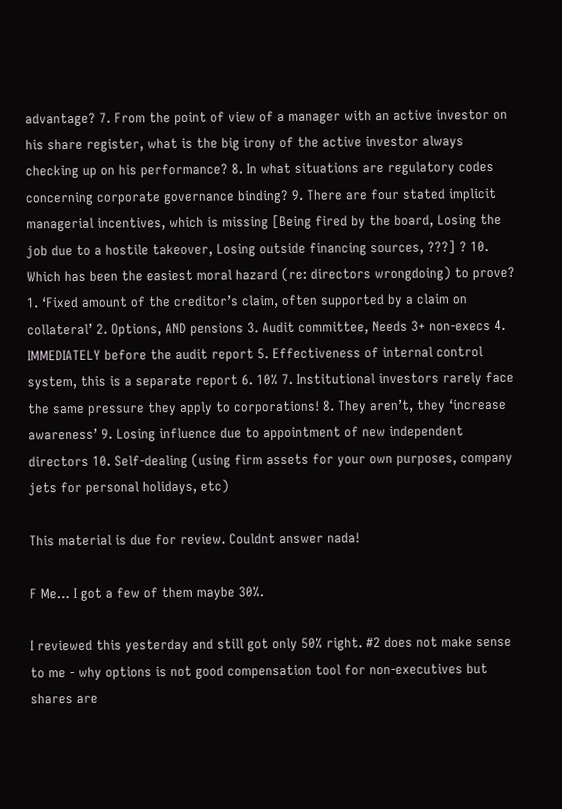advantage? 7. From the point of view of a manager with an active investor on his share register, what is the big irony of the active investor always checking up on his performance? 8. In what situations are regulatory codes concerning corporate governance binding? 9. There are four stated implicit managerial incentives, which is missing [Being fired by the board, Losing the job due to a hostile takeover, Losing outside financing sources, ???] ? 10. Which has been the easiest moral hazard (re: directors wrongdoing) to prove? 1. ‘Fixed amount of the creditor’s claim, often supported by a claim on collateral’ 2. Options, AND pensions 3. Audit committee, Needs 3+ non-execs 4. IMMEDIATELY before the audit report 5. Effectiveness of internal control system, this is a separate report 6. 10% 7. Institutional investors rarely face the same pressure they apply to corporations! 8. They aren’t, they ‘increase awareness’ 9. Losing influence due to appointment of new independent directors 10. Self-dealing (using firm assets for your own purposes, company jets for personal holidays, etc)

This material is due for review. Couldnt answer nada!

F Me… I got a few of them maybe 30%.

I reviewed this yesterday and still got only 50% right. #2 does not make sense to me - why options is not good compensation tool for non-executives but shares are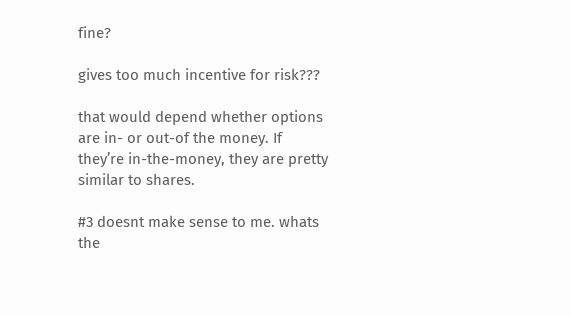fine?

gives too much incentive for risk???

that would depend whether options are in- or out-of the money. If they’re in-the-money, they are pretty similar to shares.

#3 doesnt make sense to me. whats the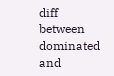diff between dominated and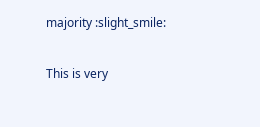majority :slight_smile:

This is very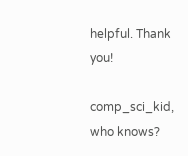helpful. Thank you!

comp_sci_kid, who knows?